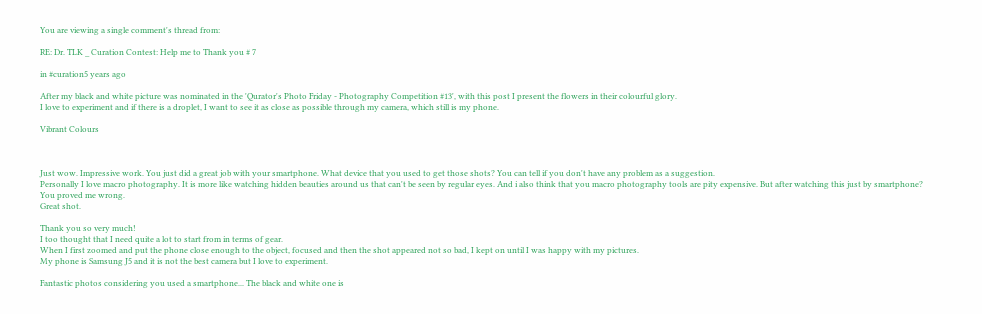You are viewing a single comment's thread from:

RE: Dr. TLK _ Curation Contest: Help me to Thank you # 7

in #curation5 years ago

After my black and white picture was nominated in the 'Qurator's Photo Friday - Photography Competition #13', with this post I present the flowers in their colourful glory.
I love to experiment and if there is a droplet, I want to see it as close as possible through my camera, which still is my phone.

Vibrant Colours



Just wow. Impressive work. You just did a great job with your smartphone. What device that you used to get those shots? You can tell if you don't have any problem as a suggestion.
Personally I love macro photography. It is more like watching hidden beauties around us that can't be seen by regular eyes. And i also think that you macro photography tools are pity expensive. But after watching this just by smartphone? You proved me wrong.
Great shot.

Thank you so very much!
I too thought that I need quite a lot to start from in terms of gear.
When I first zoomed and put the phone close enough to the object, focused and then the shot appeared not so bad, I kept on until I was happy with my pictures.
My phone is Samsung J5 and it is not the best camera but I love to experiment.

Fantastic photos considering you used a smartphone... The black and white one is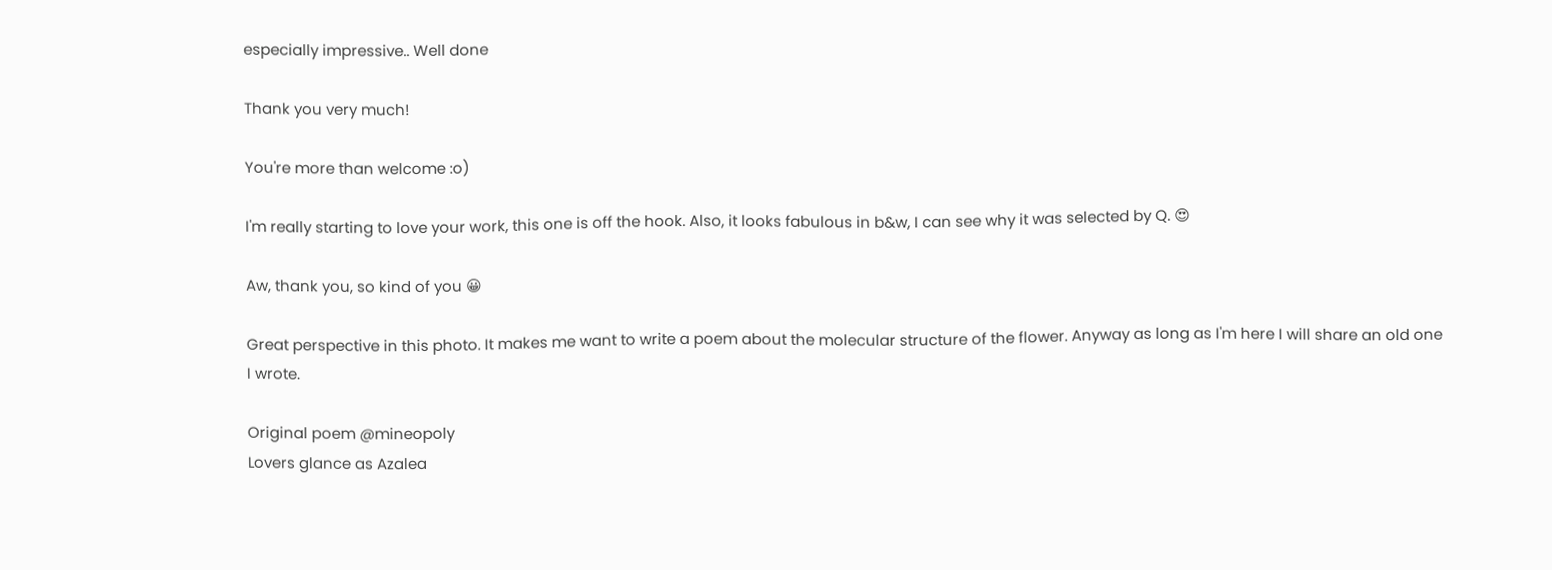especially impressive.. Well done

Thank you very much!

You're more than welcome :o)

I'm really starting to love your work, this one is off the hook. Also, it looks fabulous in b&w, I can see why it was selected by Q. 😍

Aw, thank you, so kind of you 😀

Great perspective in this photo. It makes me want to write a poem about the molecular structure of the flower. Anyway as long as I'm here I will share an old one I wrote.

Original poem @mineopoly
Lovers glance as Azalea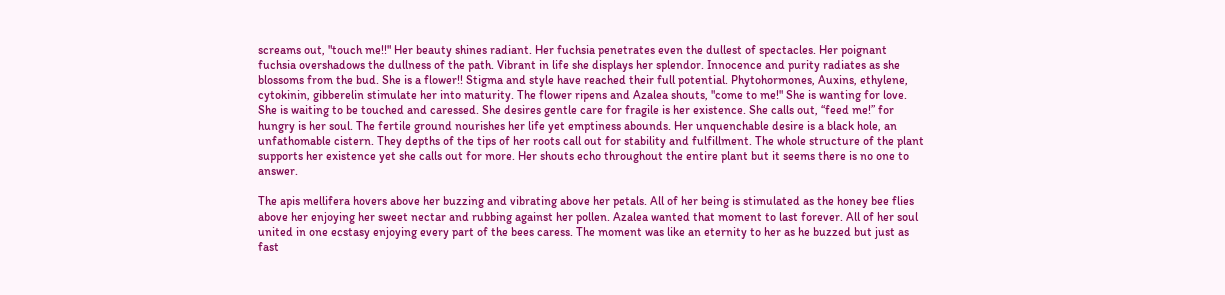screams out, "touch me!!" Her beauty shines radiant. Her fuchsia penetrates even the dullest of spectacles. Her poignant fuchsia overshadows the dullness of the path. Vibrant in life she displays her splendor. Innocence and purity radiates as she blossoms from the bud. She is a flower!! Stigma and style have reached their full potential. Phytohormones, Auxins, ethylene, cytokinin, gibberelin stimulate her into maturity. The flower ripens and Azalea shouts, "come to me!" She is wanting for love. She is waiting to be touched and caressed. She desires gentle care for fragile is her existence. She calls out, “feed me!” for hungry is her soul. The fertile ground nourishes her life yet emptiness abounds. Her unquenchable desire is a black hole, an unfathomable cistern. They depths of the tips of her roots call out for stability and fulfillment. The whole structure of the plant supports her existence yet she calls out for more. Her shouts echo throughout the entire plant but it seems there is no one to answer.

The apis mellifera hovers above her buzzing and vibrating above her petals. All of her being is stimulated as the honey bee flies above her enjoying her sweet nectar and rubbing against her pollen. Azalea wanted that moment to last forever. All of her soul united in one ecstasy enjoying every part of the bees caress. The moment was like an eternity to her as he buzzed but just as fast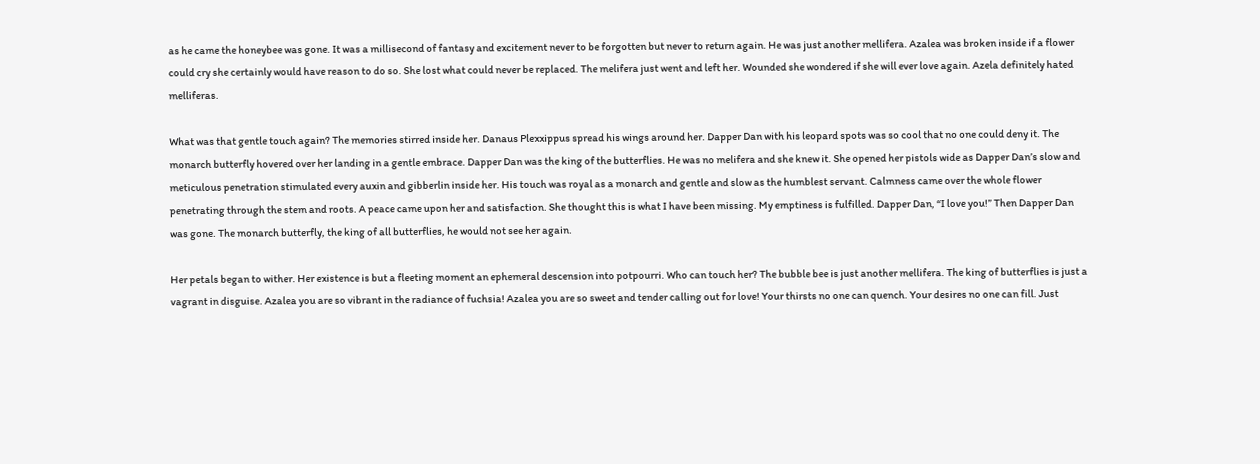as he came the honeybee was gone. It was a millisecond of fantasy and excitement never to be forgotten but never to return again. He was just another mellifera. Azalea was broken inside if a flower could cry she certainly would have reason to do so. She lost what could never be replaced. The melifera just went and left her. Wounded she wondered if she will ever love again. Azela definitely hated melliferas.

What was that gentle touch again? The memories stirred inside her. Danaus Plexxippus spread his wings around her. Dapper Dan with his leopard spots was so cool that no one could deny it. The monarch butterfly hovered over her landing in a gentle embrace. Dapper Dan was the king of the butterflies. He was no melifera and she knew it. She opened her pistols wide as Dapper Dan’s slow and meticulous penetration stimulated every auxin and gibberlin inside her. His touch was royal as a monarch and gentle and slow as the humblest servant. Calmness came over the whole flower penetrating through the stem and roots. A peace came upon her and satisfaction. She thought this is what I have been missing. My emptiness is fulfilled. Dapper Dan, “I love you!” Then Dapper Dan was gone. The monarch butterfly, the king of all butterflies, he would not see her again.

Her petals began to wither. Her existence is but a fleeting moment an ephemeral descension into potpourri. Who can touch her? The bubble bee is just another mellifera. The king of butterflies is just a vagrant in disguise. Azalea you are so vibrant in the radiance of fuchsia! Azalea you are so sweet and tender calling out for love! Your thirsts no one can quench. Your desires no one can fill. Just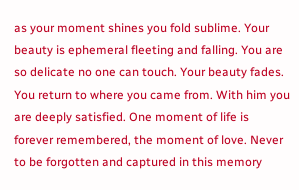as your moment shines you fold sublime. Your beauty is ephemeral fleeting and falling. You are so delicate no one can touch. Your beauty fades. You return to where you came from. With him you are deeply satisfied. One moment of life is forever remembered, the moment of love. Never to be forgotten and captured in this memory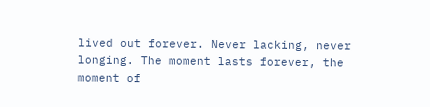lived out forever. Never lacking, never longing. The moment lasts forever, the moment of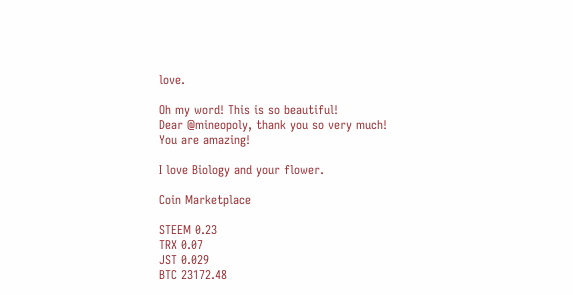love.

Oh my word! This is so beautiful!
Dear @mineopoly, thank you so very much!
You are amazing!

I love Biology and your flower.

Coin Marketplace

STEEM 0.23
TRX 0.07
JST 0.029
BTC 23172.48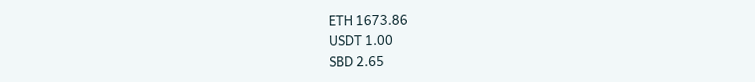ETH 1673.86
USDT 1.00
SBD 2.65